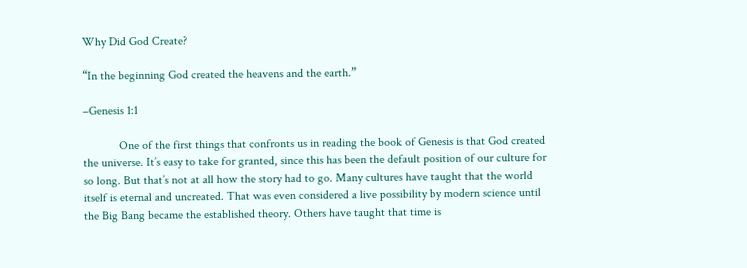Why Did God Create?

“In the beginning God created the heavens and the earth.”

–Genesis 1:1

            One of the first things that confronts us in reading the book of Genesis is that God created the universe. It’s easy to take for granted, since this has been the default position of our culture for so long. But that’s not at all how the story had to go. Many cultures have taught that the world itself is eternal and uncreated. That was even considered a live possibility by modern science until the Big Bang became the established theory. Others have taught that time is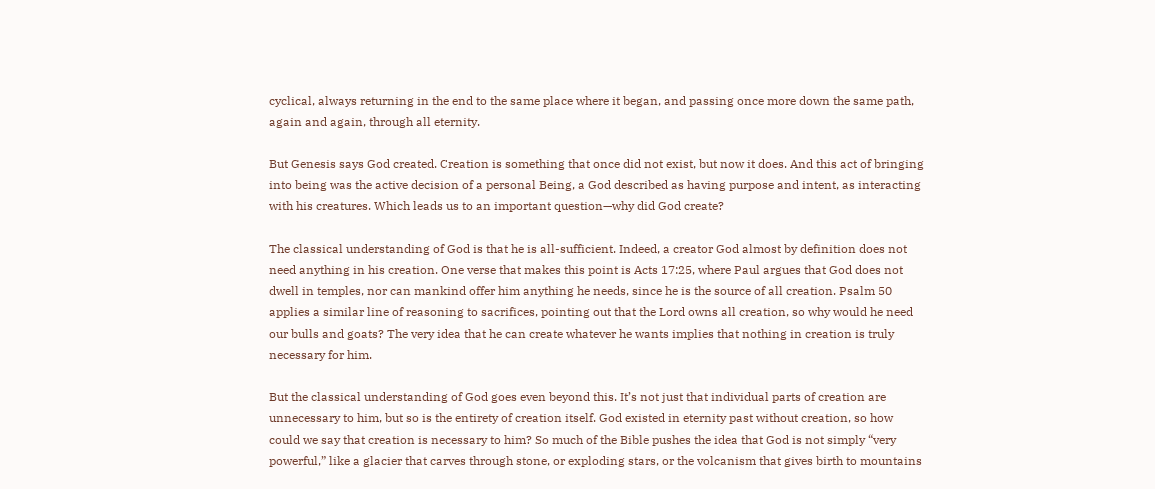cyclical, always returning in the end to the same place where it began, and passing once more down the same path, again and again, through all eternity.

But Genesis says God created. Creation is something that once did not exist, but now it does. And this act of bringing into being was the active decision of a personal Being, a God described as having purpose and intent, as interacting with his creatures. Which leads us to an important question—why did God create?

The classical understanding of God is that he is all-sufficient. Indeed, a creator God almost by definition does not need anything in his creation. One verse that makes this point is Acts 17:25, where Paul argues that God does not dwell in temples, nor can mankind offer him anything he needs, since he is the source of all creation. Psalm 50 applies a similar line of reasoning to sacrifices, pointing out that the Lord owns all creation, so why would he need our bulls and goats? The very idea that he can create whatever he wants implies that nothing in creation is truly necessary for him.

But the classical understanding of God goes even beyond this. It’s not just that individual parts of creation are unnecessary to him, but so is the entirety of creation itself. God existed in eternity past without creation, so how could we say that creation is necessary to him? So much of the Bible pushes the idea that God is not simply “very powerful,” like a glacier that carves through stone, or exploding stars, or the volcanism that gives birth to mountains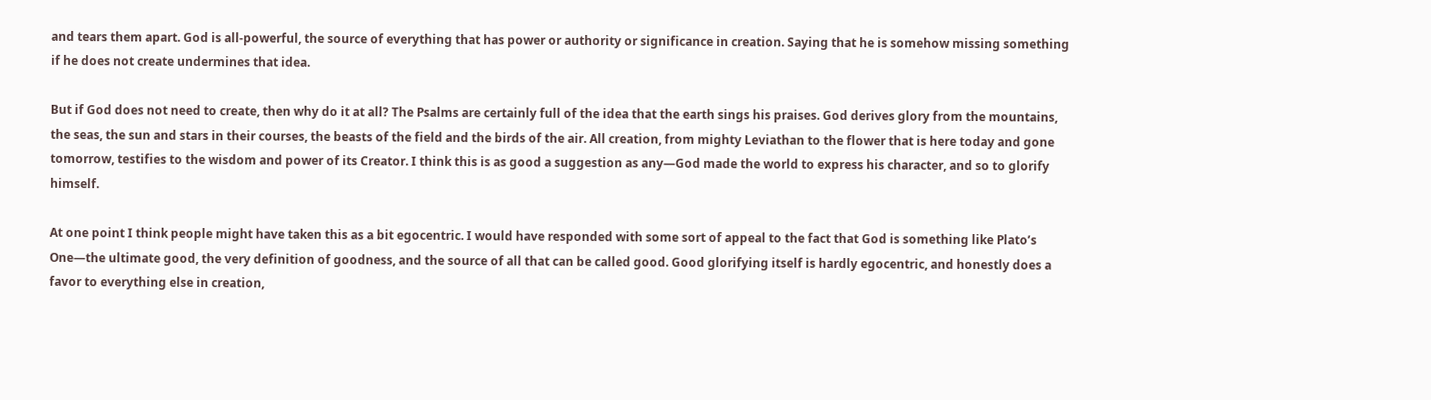and tears them apart. God is all-powerful, the source of everything that has power or authority or significance in creation. Saying that he is somehow missing something if he does not create undermines that idea.

But if God does not need to create, then why do it at all? The Psalms are certainly full of the idea that the earth sings his praises. God derives glory from the mountains, the seas, the sun and stars in their courses, the beasts of the field and the birds of the air. All creation, from mighty Leviathan to the flower that is here today and gone tomorrow, testifies to the wisdom and power of its Creator. I think this is as good a suggestion as any—God made the world to express his character, and so to glorify himself.

At one point I think people might have taken this as a bit egocentric. I would have responded with some sort of appeal to the fact that God is something like Plato’s One—the ultimate good, the very definition of goodness, and the source of all that can be called good. Good glorifying itself is hardly egocentric, and honestly does a favor to everything else in creation,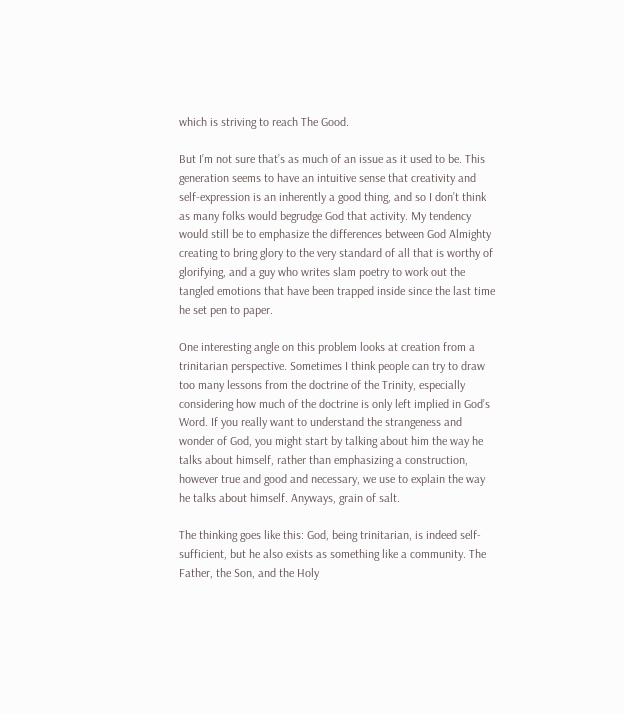which is striving to reach The Good.

But I’m not sure that’s as much of an issue as it used to be. This generation seems to have an intuitive sense that creativity and self-expression is an inherently a good thing, and so I don’t think as many folks would begrudge God that activity. My tendency would still be to emphasize the differences between God Almighty creating to bring glory to the very standard of all that is worthy of glorifying, and a guy who writes slam poetry to work out the tangled emotions that have been trapped inside since the last time he set pen to paper.

One interesting angle on this problem looks at creation from a trinitarian perspective. Sometimes I think people can try to draw too many lessons from the doctrine of the Trinity, especially considering how much of the doctrine is only left implied in God’s Word. If you really want to understand the strangeness and wonder of God, you might start by talking about him the way he talks about himself, rather than emphasizing a construction, however true and good and necessary, we use to explain the way he talks about himself. Anyways, grain of salt.

The thinking goes like this: God, being trinitarian, is indeed self-sufficient, but he also exists as something like a community. The Father, the Son, and the Holy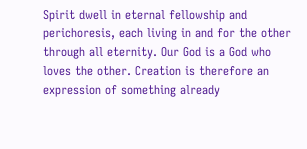Spirit dwell in eternal fellowship and perichoresis, each living in and for the other through all eternity. Our God is a God who loves the other. Creation is therefore an expression of something already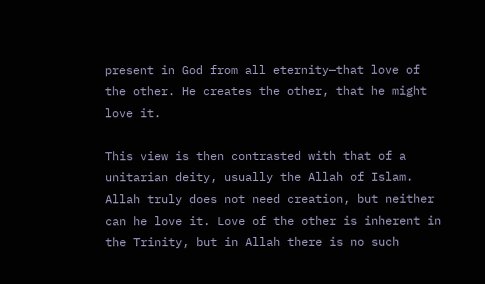present in God from all eternity—that love of the other. He creates the other, that he might love it.

This view is then contrasted with that of a unitarian deity, usually the Allah of Islam. Allah truly does not need creation, but neither can he love it. Love of the other is inherent in the Trinity, but in Allah there is no such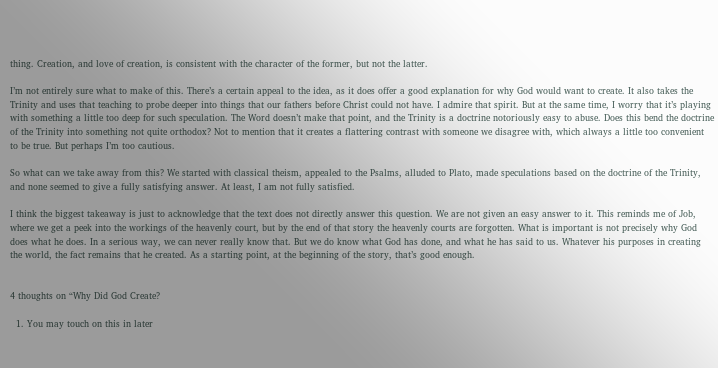thing. Creation, and love of creation, is consistent with the character of the former, but not the latter.

I’m not entirely sure what to make of this. There’s a certain appeal to the idea, as it does offer a good explanation for why God would want to create. It also takes the Trinity and uses that teaching to probe deeper into things that our fathers before Christ could not have. I admire that spirit. But at the same time, I worry that it’s playing with something a little too deep for such speculation. The Word doesn’t make that point, and the Trinity is a doctrine notoriously easy to abuse. Does this bend the doctrine of the Trinity into something not quite orthodox? Not to mention that it creates a flattering contrast with someone we disagree with, which always a little too convenient to be true. But perhaps I’m too cautious.

So what can we take away from this? We started with classical theism, appealed to the Psalms, alluded to Plato, made speculations based on the doctrine of the Trinity, and none seemed to give a fully satisfying answer. At least, I am not fully satisfied.

I think the biggest takeaway is just to acknowledge that the text does not directly answer this question. We are not given an easy answer to it. This reminds me of Job, where we get a peek into the workings of the heavenly court, but by the end of that story the heavenly courts are forgotten. What is important is not precisely why God does what he does. In a serious way, we can never really know that. But we do know what God has done, and what he has said to us. Whatever his purposes in creating the world, the fact remains that he created. As a starting point, at the beginning of the story, that’s good enough.


4 thoughts on “Why Did God Create?

  1. You may touch on this in later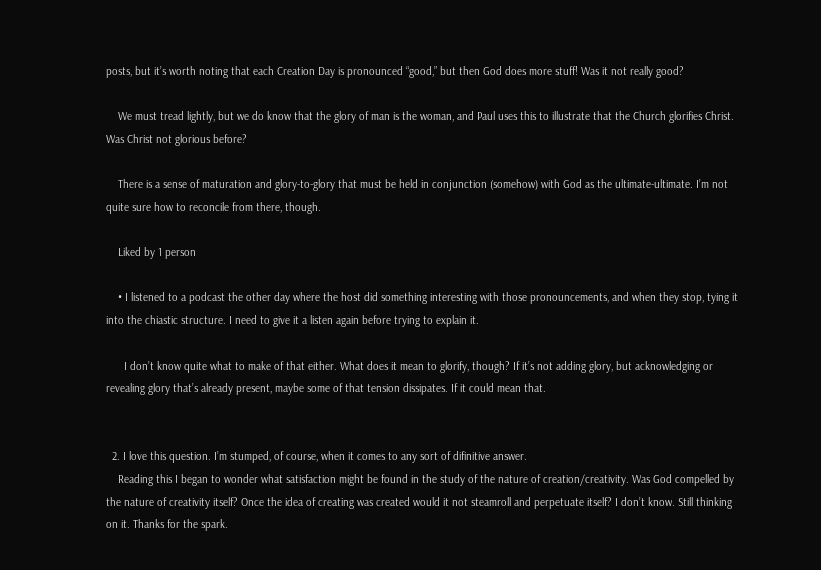posts, but it’s worth noting that each Creation Day is pronounced “good,” but then God does more stuff! Was it not really good?

    We must tread lightly, but we do know that the glory of man is the woman, and Paul uses this to illustrate that the Church glorifies Christ. Was Christ not glorious before?

    There is a sense of maturation and glory-to-glory that must be held in conjunction (somehow) with God as the ultimate-ultimate. I’m not quite sure how to reconcile from there, though.

    Liked by 1 person

    • I listened to a podcast the other day where the host did something interesting with those pronouncements, and when they stop, tying it into the chiastic structure. I need to give it a listen again before trying to explain it.

      I don’t know quite what to make of that either. What does it mean to glorify, though? If it’s not adding glory, but acknowledging or revealing glory that’s already present, maybe some of that tension dissipates. If it could mean that.


  2. I love this question. I’m stumped, of course, when it comes to any sort of difinitive answer.
    Reading this I began to wonder what satisfaction might be found in the study of the nature of creation/creativity. Was God compelled by the nature of creativity itself? Once the idea of creating was created would it not steamroll and perpetuate itself? I don’t know. Still thinking on it. Thanks for the spark.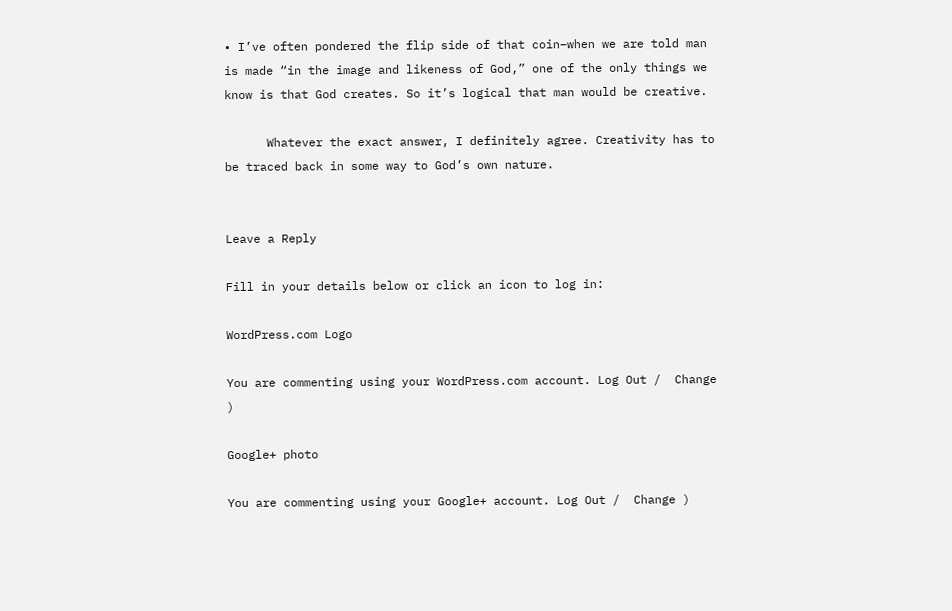• I’ve often pondered the flip side of that coin–when we are told man is made “in the image and likeness of God,” one of the only things we know is that God creates. So it’s logical that man would be creative.

      Whatever the exact answer, I definitely agree. Creativity has to be traced back in some way to God’s own nature.


Leave a Reply

Fill in your details below or click an icon to log in:

WordPress.com Logo

You are commenting using your WordPress.com account. Log Out /  Change )

Google+ photo

You are commenting using your Google+ account. Log Out /  Change )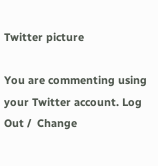Twitter picture

You are commenting using your Twitter account. Log Out /  Change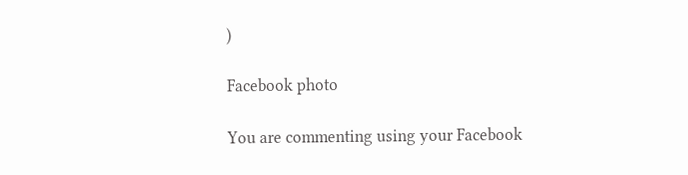)

Facebook photo

You are commenting using your Facebook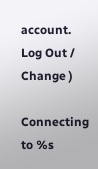account. Log Out /  Change )

Connecting to %s